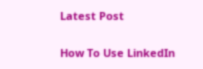Latest Post

How To Use LinkedIn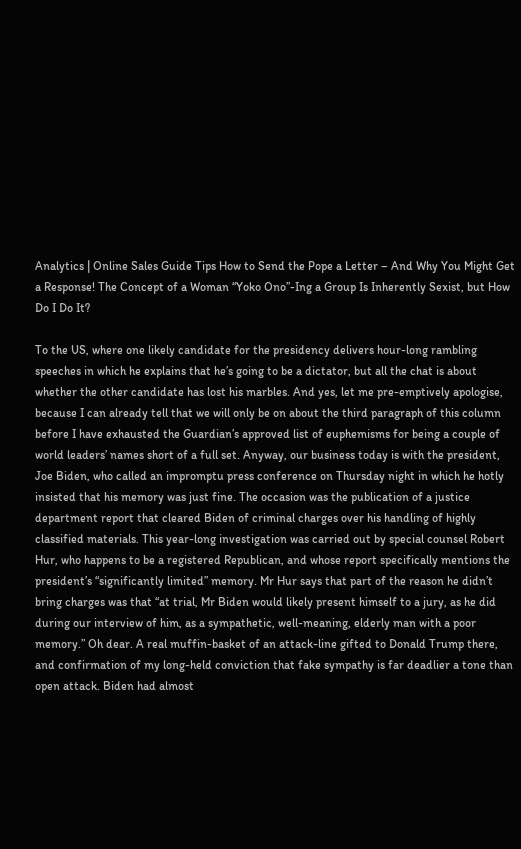Analytics | Online Sales Guide Tips How to Send the Pope a Letter – And Why You Might Get a Response! The Concept of a Woman “Yoko Ono”-Ing a Group Is Inherently Sexist, but How Do I Do It?

To the US, where one likely candidate for the presidency delivers hour-long rambling speeches in which he explains that he’s going to be a dictator, but all the chat is about whether the other candidate has lost his marbles. And yes, let me pre-emptively apologise, because I can already tell that we will only be on about the third paragraph of this column before I have exhausted the Guardian’s approved list of euphemisms for being a couple of world leaders’ names short of a full set. Anyway, our business today is with the president, Joe Biden, who called an impromptu press conference on Thursday night in which he hotly insisted that his memory was just fine. The occasion was the publication of a justice department report that cleared Biden of criminal charges over his handling of highly classified materials. This year-long investigation was carried out by special counsel Robert Hur, who happens to be a registered Republican, and whose report specifically mentions the president’s “significantly limited” memory. Mr Hur says that part of the reason he didn’t bring charges was that “at trial, Mr Biden would likely present himself to a jury, as he did during our interview of him, as a sympathetic, well-meaning, elderly man with a poor memory.” Oh dear. A real muffin-basket of an attack-line gifted to Donald Trump there, and confirmation of my long-held conviction that fake sympathy is far deadlier a tone than open attack. Biden had almost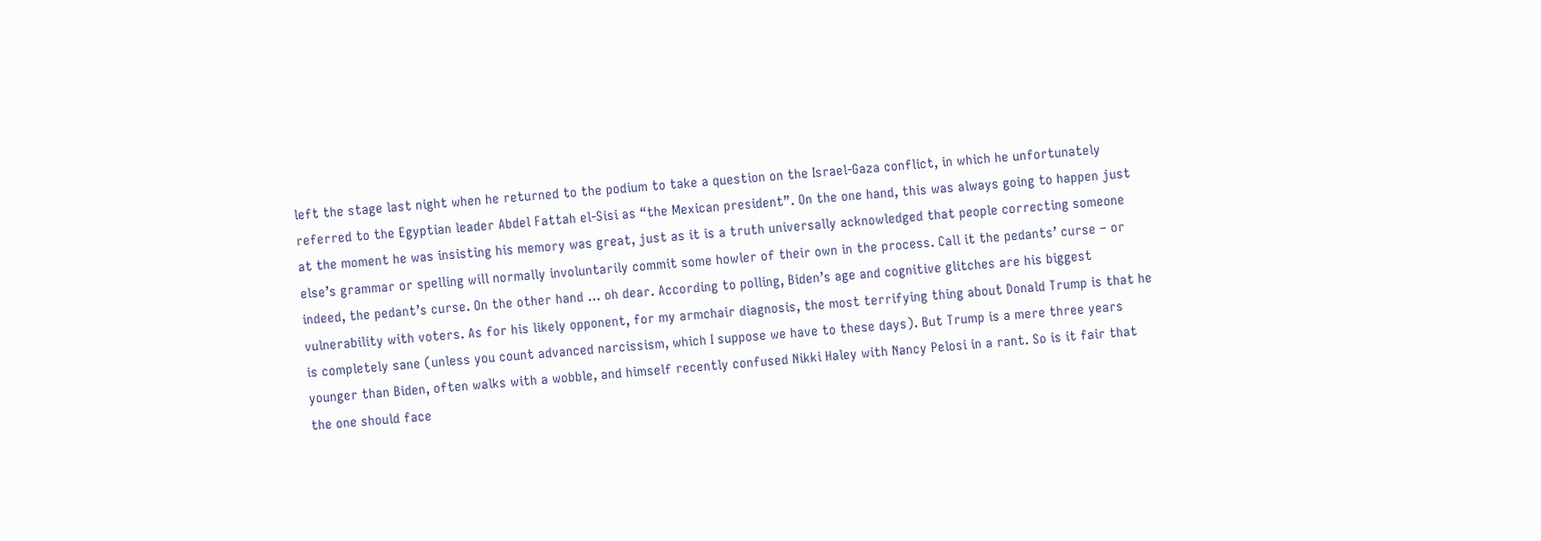left the stage last night when he returned to the podium to take a question on the Israel-Gaza conflict, in which he unfortunately referred to the Egyptian leader Abdel Fattah el-Sisi as “the Mexican president”. On the one hand, this was always going to happen just at the moment he was insisting his memory was great, just as it is a truth universally acknowledged that people correcting someone else’s grammar or spelling will normally involuntarily commit some howler of their own in the process. Call it the pedants’ curse – or indeed, the pedant’s curse. On the other hand … oh dear. According to polling, Biden’s age and cognitive glitches are his biggest vulnerability with voters. As for his likely opponent, for my armchair diagnosis, the most terrifying thing about Donald Trump is that he is completely sane (unless you count advanced narcissism, which I suppose we have to these days). But Trump is a mere three years younger than Biden, often walks with a wobble, and himself recently confused Nikki Haley with Nancy Pelosi in a rant. So is it fair that the one should face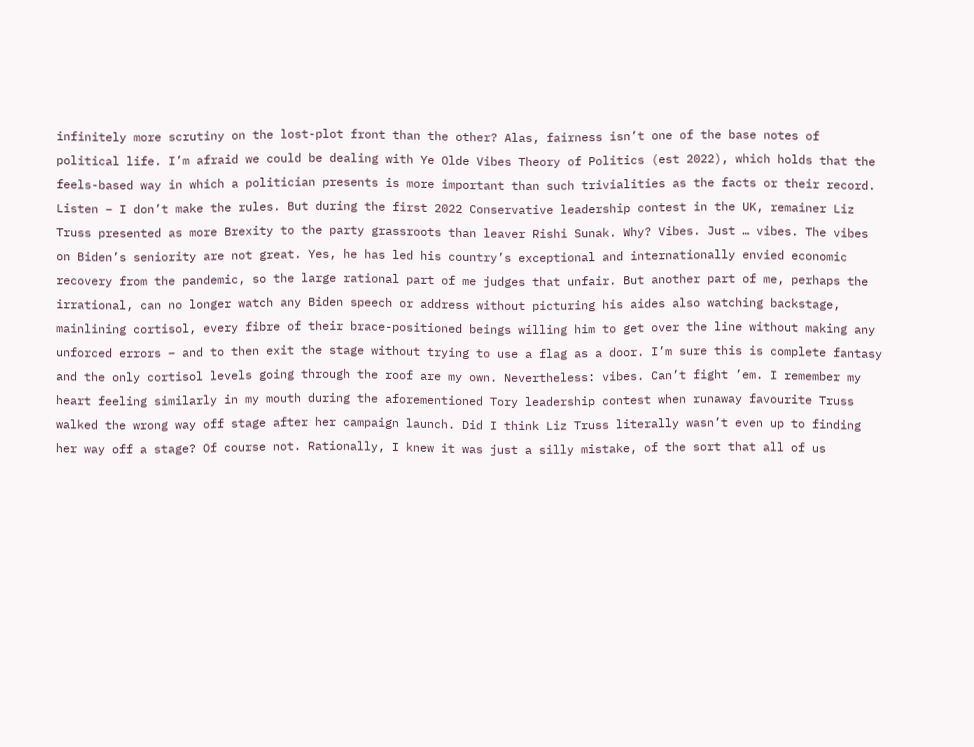infinitely more scrutiny on the lost-plot front than the other? Alas, fairness isn’t one of the base notes of political life. I’m afraid we could be dealing with Ye Olde Vibes Theory of Politics (est 2022), which holds that the feels-based way in which a politician presents is more important than such trivialities as the facts or their record. Listen – I don’t make the rules. But during the first 2022 Conservative leadership contest in the UK, remainer Liz Truss presented as more Brexity to the party grassroots than leaver Rishi Sunak. Why? Vibes. Just … vibes. The vibes on Biden’s seniority are not great. Yes, he has led his country’s exceptional and internationally envied economic recovery from the pandemic, so the large rational part of me judges that unfair. But another part of me, perhaps the irrational, can no longer watch any Biden speech or address without picturing his aides also watching backstage, mainlining cortisol, every fibre of their brace-positioned beings willing him to get over the line without making any unforced errors – and to then exit the stage without trying to use a flag as a door. I’m sure this is complete fantasy and the only cortisol levels going through the roof are my own. Nevertheless: vibes. Can’t fight ’em. I remember my heart feeling similarly in my mouth during the aforementioned Tory leadership contest when runaway favourite Truss walked the wrong way off stage after her campaign launch. Did I think Liz Truss literally wasn’t even up to finding her way off a stage? Of course not. Rationally, I knew it was just a silly mistake, of the sort that all of us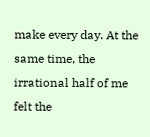make every day. At the same time, the irrational half of me felt the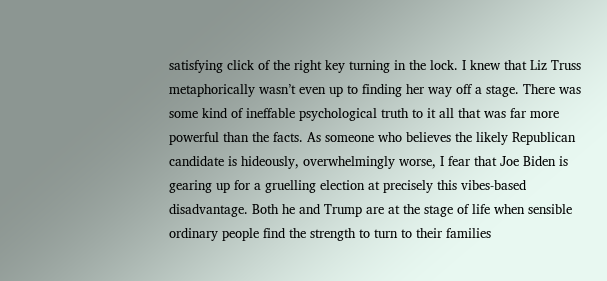satisfying click of the right key turning in the lock. I knew that Liz Truss metaphorically wasn’t even up to finding her way off a stage. There was some kind of ineffable psychological truth to it all that was far more powerful than the facts. As someone who believes the likely Republican candidate is hideously, overwhelmingly worse, I fear that Joe Biden is gearing up for a gruelling election at precisely this vibes-based disadvantage. Both he and Trump are at the stage of life when sensible ordinary people find the strength to turn to their families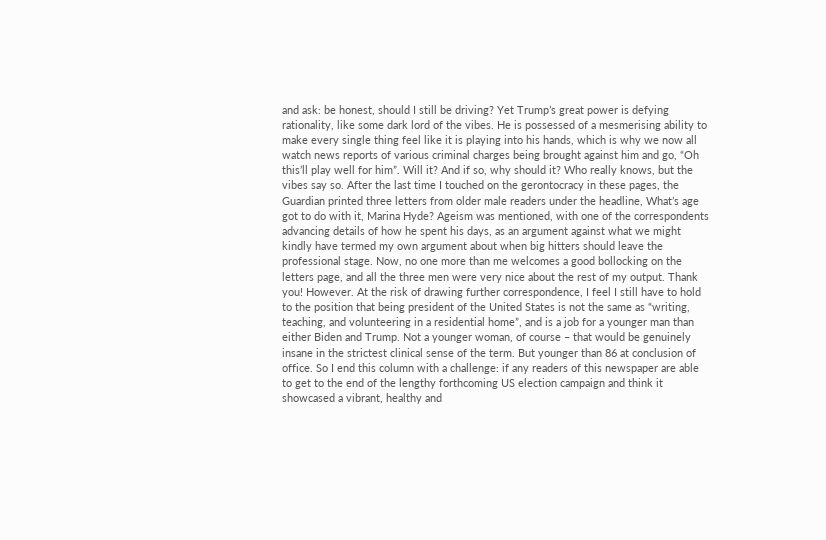and ask: be honest, should I still be driving? Yet Trump’s great power is defying rationality, like some dark lord of the vibes. He is possessed of a mesmerising ability to make every single thing feel like it is playing into his hands, which is why we now all watch news reports of various criminal charges being brought against him and go, “Oh this’ll play well for him”. Will it? And if so, why should it? Who really knows, but the vibes say so. After the last time I touched on the gerontocracy in these pages, the Guardian printed three letters from older male readers under the headline, What’s age got to do with it, Marina Hyde? Ageism was mentioned, with one of the correspondents advancing details of how he spent his days, as an argument against what we might kindly have termed my own argument about when big hitters should leave the professional stage. Now, no one more than me welcomes a good bollocking on the letters page, and all the three men were very nice about the rest of my output. Thank you! However. At the risk of drawing further correspondence, I feel I still have to hold to the position that being president of the United States is not the same as “writing, teaching, and volunteering in a residential home”, and is a job for a younger man than either Biden and Trump. Not a younger woman, of course – that would be genuinely insane in the strictest clinical sense of the term. But younger than 86 at conclusion of office. So I end this column with a challenge: if any readers of this newspaper are able to get to the end of the lengthy forthcoming US election campaign and think it showcased a vibrant, healthy and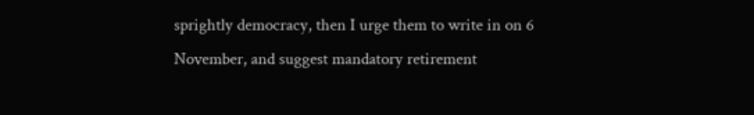sprightly democracy, then I urge them to write in on 6 November, and suggest mandatory retirement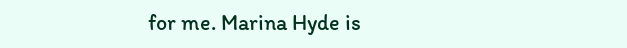for me. Marina Hyde is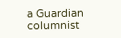a Guardian columnist